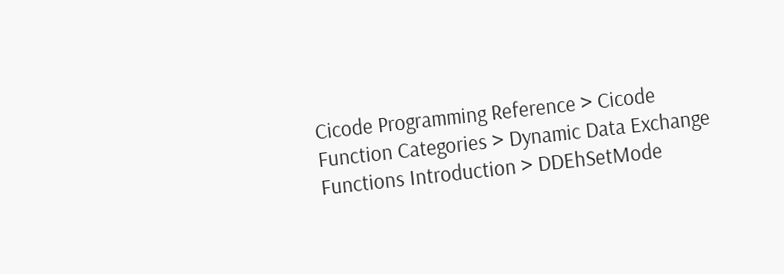Cicode Programming Reference > Cicode Function Categories > Dynamic Data Exchange Functions Introduction > DDEhSetMode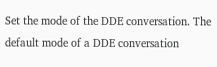Set the mode of the DDE conversation. The default mode of a DDE conversation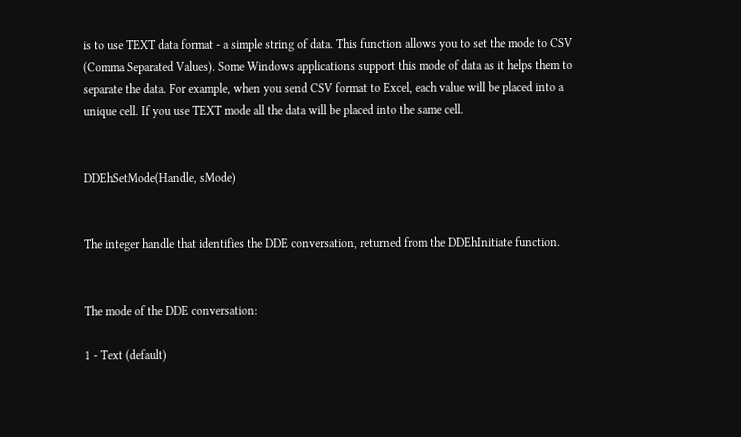is to use TEXT data format - a simple string of data. This function allows you to set the mode to CSV (Comma Separated Values). Some Windows applications support this mode of data as it helps them to separate the data. For example, when you send CSV format to Excel, each value will be placed into a unique cell. If you use TEXT mode all the data will be placed into the same cell.


DDEhSetMode(Handle, sMode)


The integer handle that identifies the DDE conversation, returned from the DDEhInitiate function.


The mode of the DDE conversation:

1 - Text (default)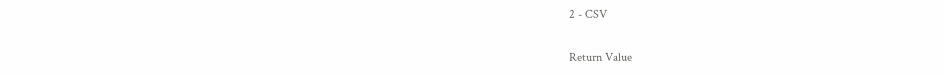2 - CSV

Return Value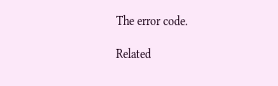The error code.

Related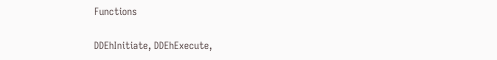Functions

DDEhInitiate, DDEhExecute,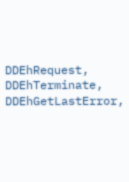DDEhRequest, DDEhTerminate, DDEhGetLastError,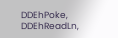DDEhPoke, DDEhReadLn,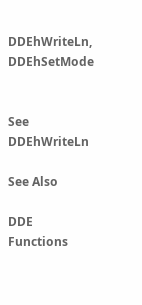DDEhWriteLn, DDEhSetMode


See DDEhWriteLn

See Also

DDE Functions